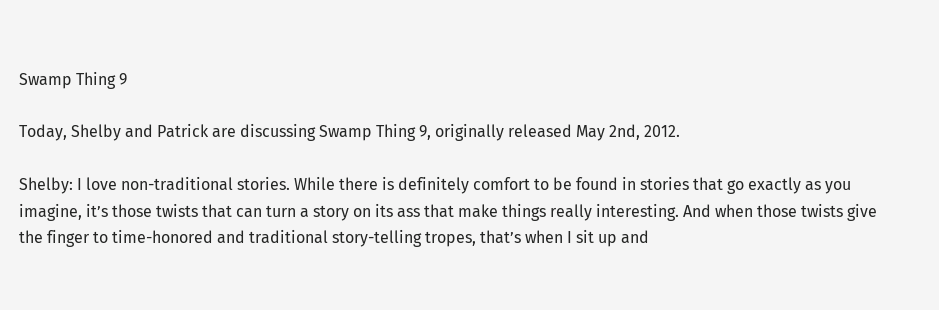Swamp Thing 9

Today, Shelby and Patrick are discussing Swamp Thing 9, originally released May 2nd, 2012.

Shelby: I love non-traditional stories. While there is definitely comfort to be found in stories that go exactly as you imagine, it’s those twists that can turn a story on its ass that make things really interesting. And when those twists give the finger to time-honored and traditional story-telling tropes, that’s when I sit up and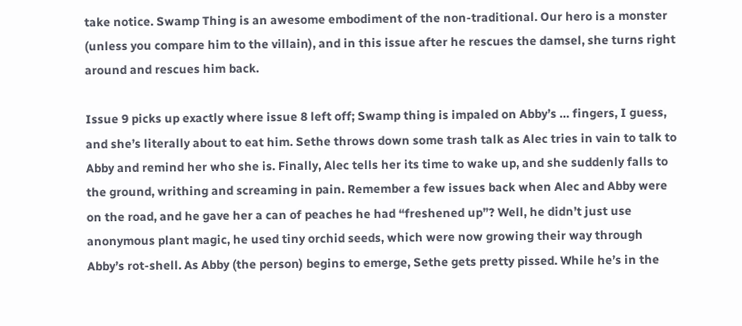take notice. Swamp Thing is an awesome embodiment of the non-traditional. Our hero is a monster (unless you compare him to the villain), and in this issue after he rescues the damsel, she turns right around and rescues him back.

Issue 9 picks up exactly where issue 8 left off; Swamp thing is impaled on Abby’s … fingers, I guess, and she’s literally about to eat him. Sethe throws down some trash talk as Alec tries in vain to talk to Abby and remind her who she is. Finally, Alec tells her its time to wake up, and she suddenly falls to the ground, writhing and screaming in pain. Remember a few issues back when Alec and Abby were on the road, and he gave her a can of peaches he had “freshened up”? Well, he didn’t just use anonymous plant magic, he used tiny orchid seeds, which were now growing their way through Abby’s rot-shell. As Abby (the person) begins to emerge, Sethe gets pretty pissed. While he’s in the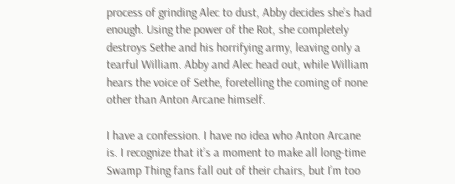process of grinding Alec to dust, Abby decides she’s had enough. Using the power of the Rot, she completely destroys Sethe and his horrifying army, leaving only a tearful William. Abby and Alec head out, while William hears the voice of Sethe, foretelling the coming of none other than Anton Arcane himself.

I have a confession. I have no idea who Anton Arcane is. I recognize that it’s a moment to make all long-time Swamp Thing fans fall out of their chairs, but I’m too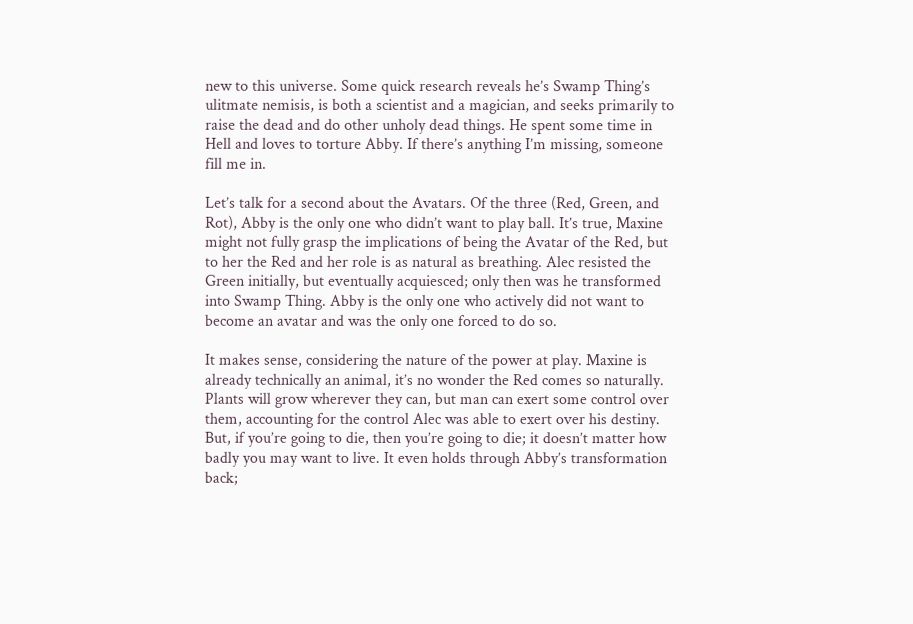new to this universe. Some quick research reveals he’s Swamp Thing’s ulitmate nemisis, is both a scientist and a magician, and seeks primarily to raise the dead and do other unholy dead things. He spent some time in Hell and loves to torture Abby. If there’s anything I’m missing, someone fill me in.

Let’s talk for a second about the Avatars. Of the three (Red, Green, and Rot), Abby is the only one who didn’t want to play ball. It’s true, Maxine might not fully grasp the implications of being the Avatar of the Red, but to her the Red and her role is as natural as breathing. Alec resisted the Green initially, but eventually acquiesced; only then was he transformed into Swamp Thing. Abby is the only one who actively did not want to become an avatar and was the only one forced to do so.

It makes sense, considering the nature of the power at play. Maxine is already technically an animal, it’s no wonder the Red comes so naturally. Plants will grow wherever they can, but man can exert some control over them, accounting for the control Alec was able to exert over his destiny. But, if you’re going to die, then you’re going to die; it doesn’t matter how badly you may want to live. It even holds through Abby’s transformation back;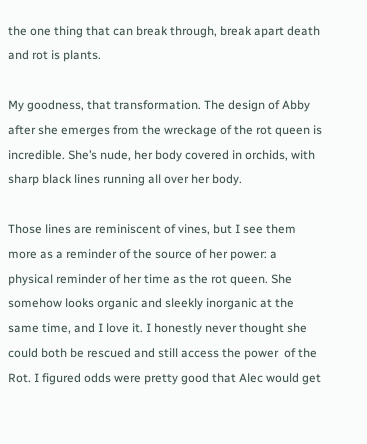the one thing that can break through, break apart death and rot is plants.

My goodness, that transformation. The design of Abby after she emerges from the wreckage of the rot queen is incredible. She’s nude, her body covered in orchids, with sharp black lines running all over her body.

Those lines are reminiscent of vines, but I see them more as a reminder of the source of her power: a physical reminder of her time as the rot queen. She somehow looks organic and sleekly inorganic at the same time, and I love it. I honestly never thought she could both be rescued and still access the power  of the Rot. I figured odds were pretty good that Alec would get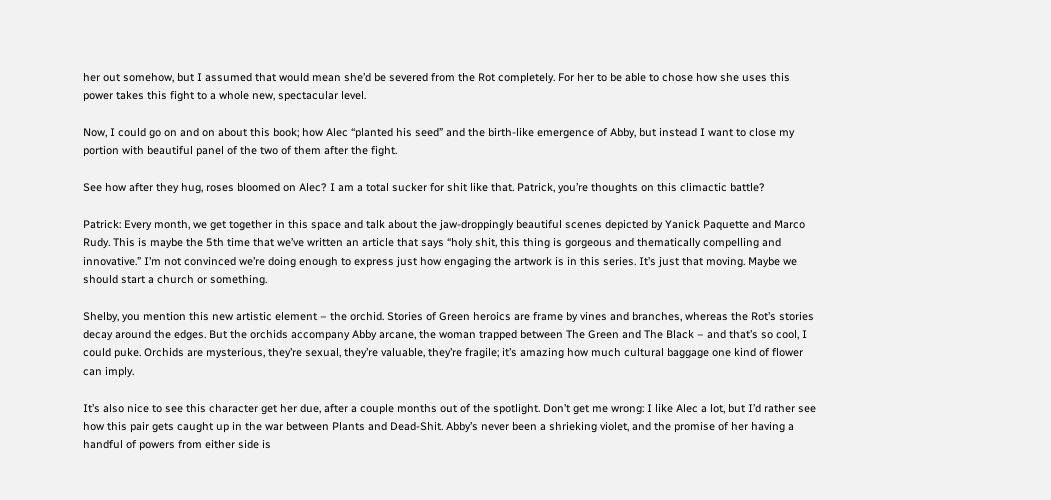her out somehow, but I assumed that would mean she’d be severed from the Rot completely. For her to be able to chose how she uses this power takes this fight to a whole new, spectacular level.

Now, I could go on and on about this book; how Alec “planted his seed” and the birth-like emergence of Abby, but instead I want to close my portion with beautiful panel of the two of them after the fight.

See how after they hug, roses bloomed on Alec? I am a total sucker for shit like that. Patrick, you’re thoughts on this climactic battle?

Patrick: Every month, we get together in this space and talk about the jaw-droppingly beautiful scenes depicted by Yanick Paquette and Marco Rudy. This is maybe the 5th time that we’ve written an article that says “holy shit, this thing is gorgeous and thematically compelling and innovative.” I’m not convinced we’re doing enough to express just how engaging the artwork is in this series. It’s just that moving. Maybe we should start a church or something.

Shelby, you mention this new artistic element – the orchid. Stories of Green heroics are frame by vines and branches, whereas the Rot’s stories decay around the edges. But the orchids accompany Abby arcane, the woman trapped between The Green and The Black – and that’s so cool, I could puke. Orchids are mysterious, they’re sexual, they’re valuable, they’re fragile; it’s amazing how much cultural baggage one kind of flower can imply.

It’s also nice to see this character get her due, after a couple months out of the spotlight. Don’t get me wrong: I like Alec a lot, but I’d rather see how this pair gets caught up in the war between Plants and Dead-Shit. Abby’s never been a shrieking violet, and the promise of her having a handful of powers from either side is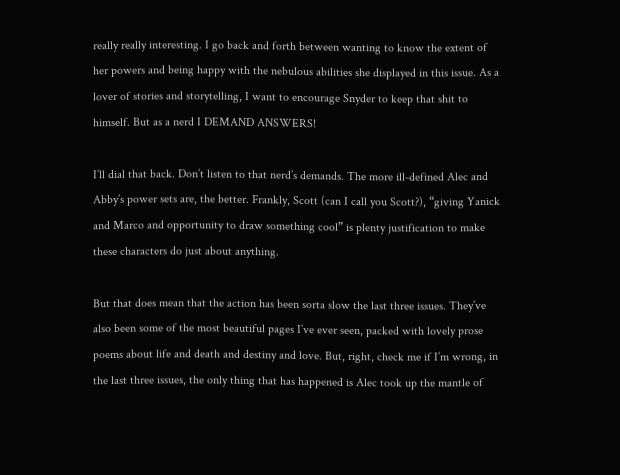really really interesting. I go back and forth between wanting to know the extent of her powers and being happy with the nebulous abilities she displayed in this issue. As a lover of stories and storytelling, I want to encourage Snyder to keep that shit to himself. But as a nerd I DEMAND ANSWERS!

I’ll dial that back. Don’t listen to that nerd’s demands. The more ill-defined Alec and Abby’s power sets are, the better. Frankly, Scott (can I call you Scott?), “giving Yanick and Marco and opportunity to draw something cool” is plenty justification to make these characters do just about anything.

But that does mean that the action has been sorta slow the last three issues. They’ve also been some of the most beautiful pages I’ve ever seen, packed with lovely prose poems about life and death and destiny and love. But, right, check me if I’m wrong, in the last three issues, the only thing that has happened is Alec took up the mantle of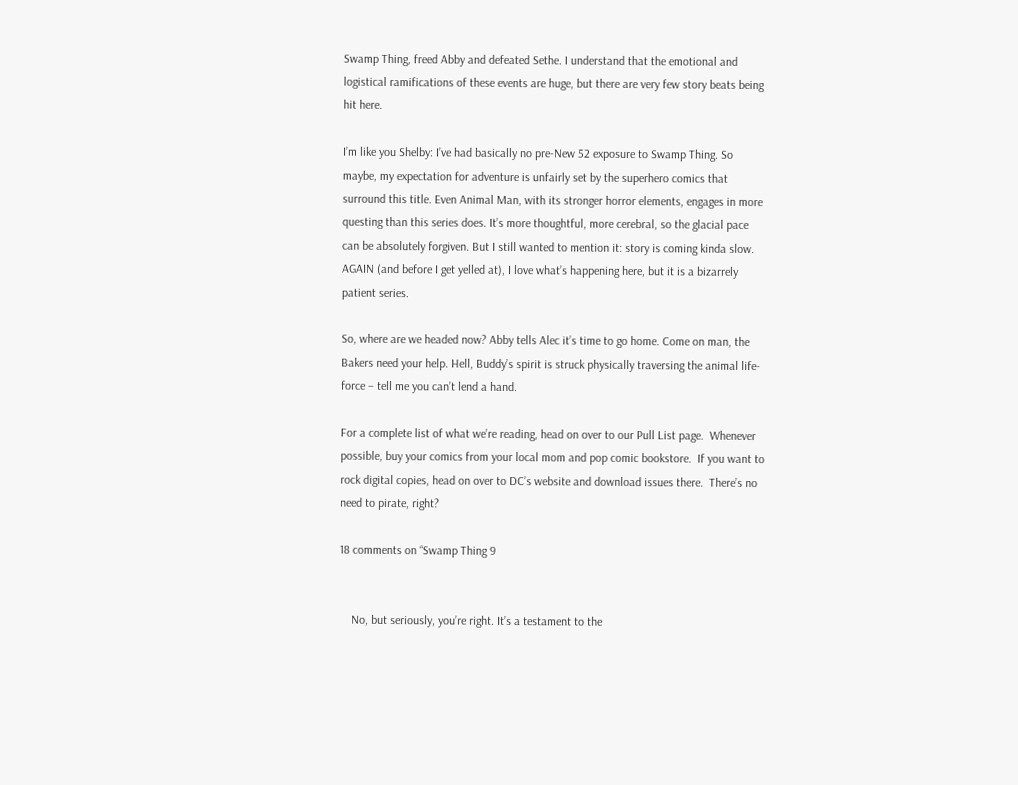Swamp Thing, freed Abby and defeated Sethe. I understand that the emotional and logistical ramifications of these events are huge, but there are very few story beats being hit here.

I’m like you Shelby: I’ve had basically no pre-New 52 exposure to Swamp Thing. So maybe, my expectation for adventure is unfairly set by the superhero comics that surround this title. Even Animal Man, with its stronger horror elements, engages in more questing than this series does. It’s more thoughtful, more cerebral, so the glacial pace can be absolutely forgiven. But I still wanted to mention it: story is coming kinda slow. AGAIN (and before I get yelled at), I love what’s happening here, but it is a bizarrely patient series.

So, where are we headed now? Abby tells Alec it’s time to go home. Come on man, the Bakers need your help. Hell, Buddy’s spirit is struck physically traversing the animal life-force – tell me you can’t lend a hand.

For a complete list of what we’re reading, head on over to our Pull List page.  Whenever possible, buy your comics from your local mom and pop comic bookstore.  If you want to rock digital copies, head on over to DC’s website and download issues there.  There’s no need to pirate, right?

18 comments on “Swamp Thing 9


    No, but seriously, you’re right. It’s a testament to the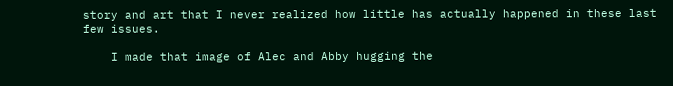story and art that I never realized how little has actually happened in these last few issues.

    I made that image of Alec and Abby hugging the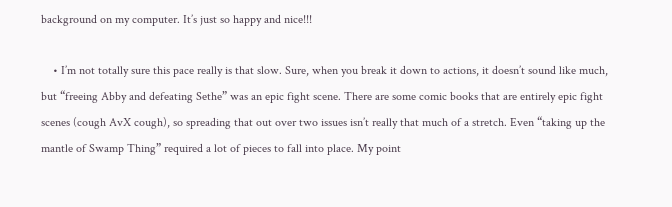background on my computer. It’s just so happy and nice!!!

    • I’m not totally sure this pace really is that slow. Sure, when you break it down to actions, it doesn’t sound like much, but “freeing Abby and defeating Sethe” was an epic fight scene. There are some comic books that are entirely epic fight scenes (cough AvX cough), so spreading that out over two issues isn’t really that much of a stretch. Even “taking up the mantle of Swamp Thing” required a lot of pieces to fall into place. My point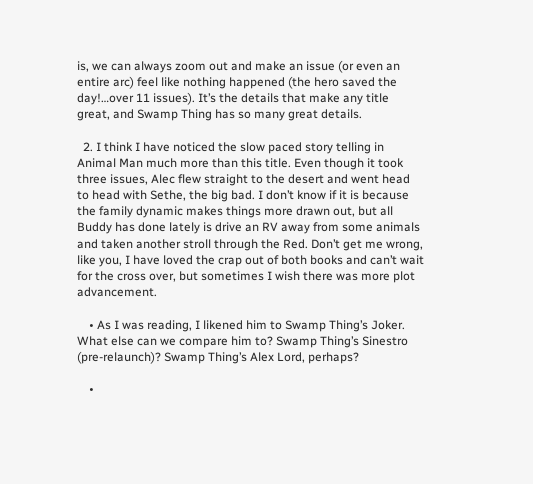is, we can always zoom out and make an issue (or even an entire arc) feel like nothing happened (the hero saved the day!…over 11 issues). It’s the details that make any title great, and Swamp Thing has so many great details.

  2. I think I have noticed the slow paced story telling in Animal Man much more than this title. Even though it took three issues, Alec flew straight to the desert and went head to head with Sethe, the big bad. I don’t know if it is because the family dynamic makes things more drawn out, but all Buddy has done lately is drive an RV away from some animals and taken another stroll through the Red. Don’t get me wrong, like you, I have loved the crap out of both books and can’t wait for the cross over, but sometimes I wish there was more plot advancement.

    • As I was reading, I likened him to Swamp Thing’s Joker. What else can we compare him to? Swamp Thing’s Sinestro (pre-relaunch)? Swamp Thing’s Alex Lord, perhaps?

    •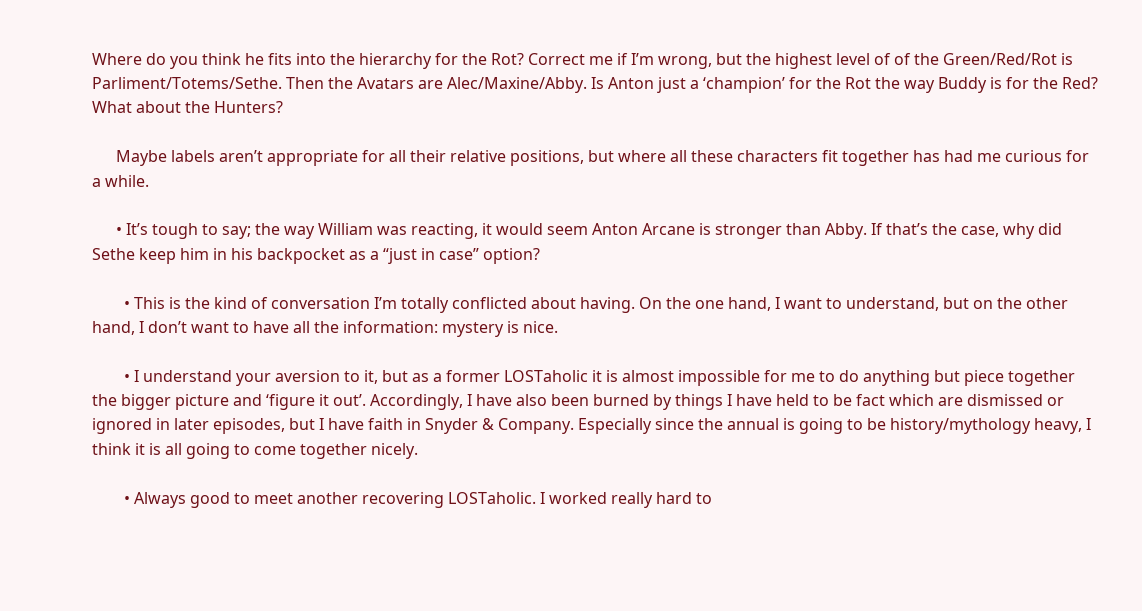Where do you think he fits into the hierarchy for the Rot? Correct me if I’m wrong, but the highest level of of the Green/Red/Rot is Parliment/Totems/Sethe. Then the Avatars are Alec/Maxine/Abby. Is Anton just a ‘champion’ for the Rot the way Buddy is for the Red? What about the Hunters?

      Maybe labels aren’t appropriate for all their relative positions, but where all these characters fit together has had me curious for a while.

      • It’s tough to say; the way William was reacting, it would seem Anton Arcane is stronger than Abby. If that’s the case, why did Sethe keep him in his backpocket as a “just in case” option?

        • This is the kind of conversation I’m totally conflicted about having. On the one hand, I want to understand, but on the other hand, I don’t want to have all the information: mystery is nice.

        • I understand your aversion to it, but as a former LOSTaholic it is almost impossible for me to do anything but piece together the bigger picture and ‘figure it out’. Accordingly, I have also been burned by things I have held to be fact which are dismissed or ignored in later episodes, but I have faith in Snyder & Company. Especially since the annual is going to be history/mythology heavy, I think it is all going to come together nicely.

        • Always good to meet another recovering LOSTaholic. I worked really hard to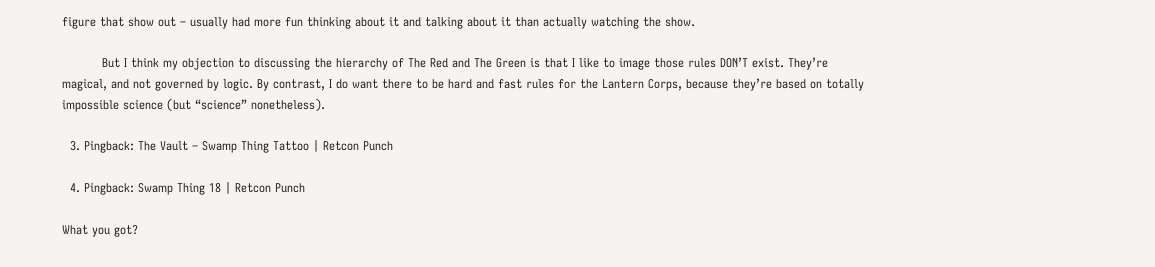figure that show out – usually had more fun thinking about it and talking about it than actually watching the show.

          But I think my objection to discussing the hierarchy of The Red and The Green is that I like to image those rules DON’T exist. They’re magical, and not governed by logic. By contrast, I do want there to be hard and fast rules for the Lantern Corps, because they’re based on totally impossible science (but “science” nonetheless).

  3. Pingback: The Vault – Swamp Thing Tattoo | Retcon Punch

  4. Pingback: Swamp Thing 18 | Retcon Punch

What you got?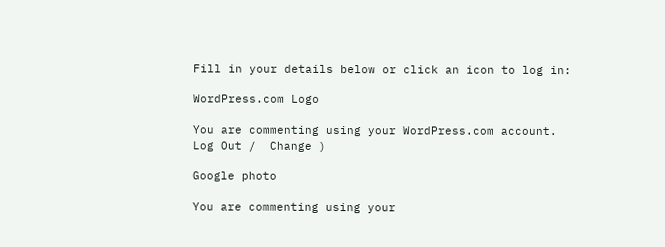Fill in your details below or click an icon to log in:

WordPress.com Logo

You are commenting using your WordPress.com account. Log Out /  Change )

Google photo

You are commenting using your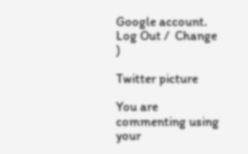Google account. Log Out /  Change )

Twitter picture

You are commenting using your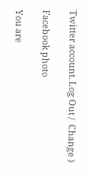Twitter account. Log Out /  Change )

Facebook photo

You are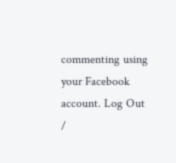commenting using your Facebook account. Log Out /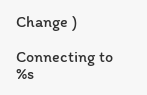Change )

Connecting to %s